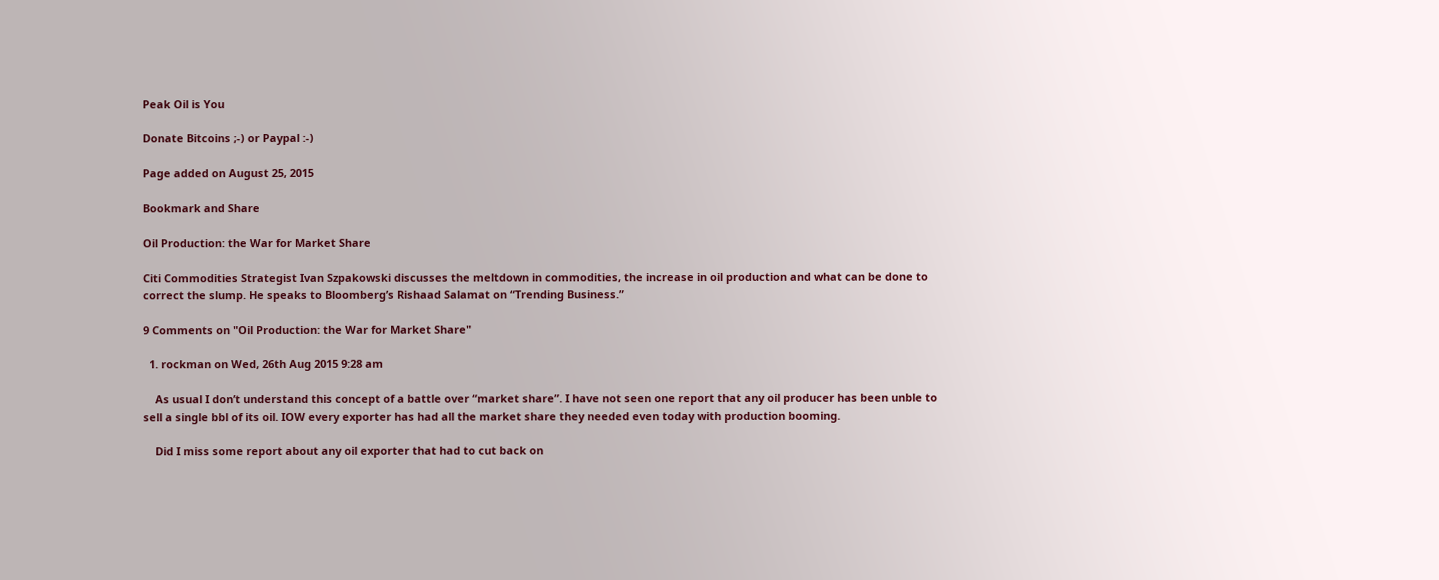Peak Oil is You

Donate Bitcoins ;-) or Paypal :-)

Page added on August 25, 2015

Bookmark and Share

Oil Production: the War for Market Share

Citi Commodities Strategist Ivan Szpakowski discusses the meltdown in commodities, the increase in oil production and what can be done to correct the slump. He speaks to Bloomberg’s Rishaad Salamat on “Trending Business.”

9 Comments on "Oil Production: the War for Market Share"

  1. rockman on Wed, 26th Aug 2015 9:28 am

    As usual I don’t understand this concept of a battle over “market share”. I have not seen one report that any oil producer has been unble to sell a single bbl of its oil. IOW every exporter has had all the market share they needed even today with production booming.

    Did I miss some report about any oil exporter that had to cut back on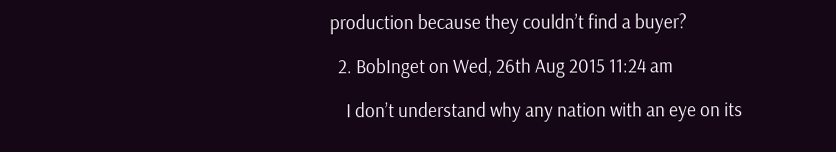production because they couldn’t find a buyer?

  2. BobInget on Wed, 26th Aug 2015 11:24 am

    I don’t understand why any nation with an eye on its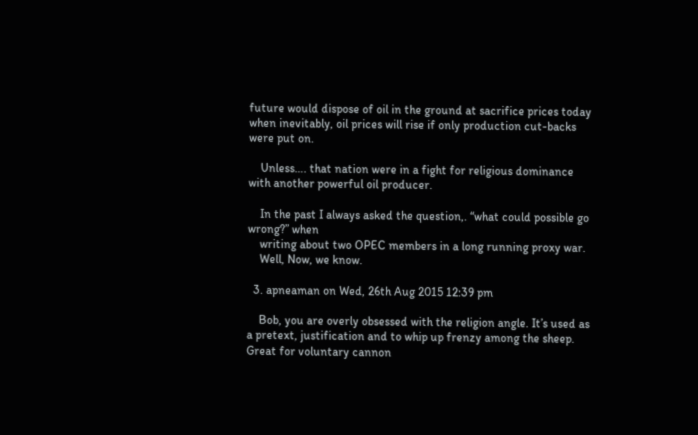future would dispose of oil in the ground at sacrifice prices today when inevitably, oil prices will rise if only production cut-backs were put on.

    Unless…. that nation were in a fight for religious dominance with another powerful oil producer.

    In the past I always asked the question,. “what could possible go wrong?” when
    writing about two OPEC members in a long running proxy war.
    Well, Now, we know.

  3. apneaman on Wed, 26th Aug 2015 12:39 pm

    Bob, you are overly obsessed with the religion angle. It’s used as a pretext, justification and to whip up frenzy among the sheep. Great for voluntary cannon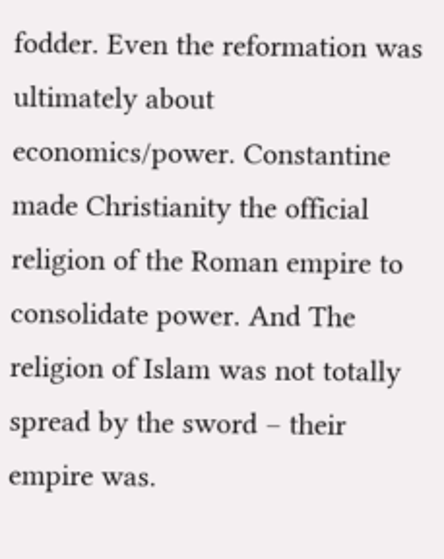fodder. Even the reformation was ultimately about economics/power. Constantine made Christianity the official religion of the Roman empire to consolidate power. And The religion of Islam was not totally spread by the sword – their empire was.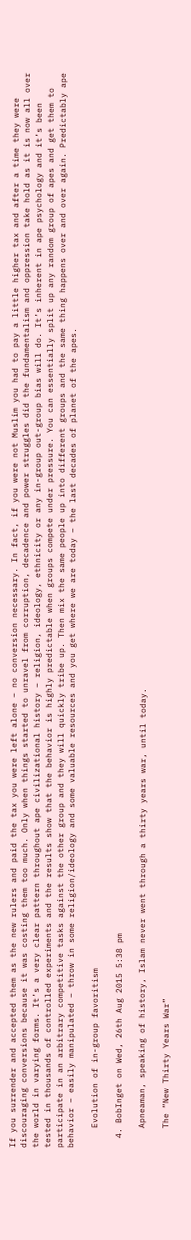If you surrender and accepted them as the new rulers and paid the tax you were left alone – no conversion necessary. In fact, if you were not Muslim you had to pay a little higher tax and after a time they were discouraging conversions because it was costing them too much. Only when things started to unravel from corruption, decadence and power struggles did the fundamentalism and oppression take hold as it is now all over the world in varying forms. It’s a very clear pattern throughout ape civilizational history – religion, ideology, ethnicity or any in-group out-group bias will do. It’s inherent in ape psychology and it’s been tested in thousands of controlled experiments and the results show that the behavior is highly predictable when groups compete under pressure. You can essentially split up any random group of apes and get them to participate in an arbitrary competitive tasks against the other group and they will quickly tribe up. Then mix the same people up into different groups and the same thing happens over and over again. Predictably ape behavior – easily manipulated – throw in some religion/ideology and some valuable resources and you get where we are today – the last decades of planet of the apes.

    Evolution of in-group favoritism

  4. BobInget on Wed, 26th Aug 2015 5:38 pm

    Apneaman, speaking of history, Islam never went through a thirty years war, until today.

    The “New Thirty Years War”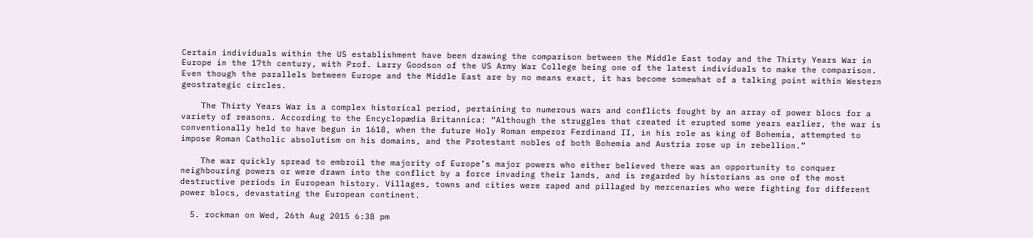Certain individuals within the US establishment have been drawing the comparison between the Middle East today and the Thirty Years War in Europe in the 17th century, with Prof. Larry Goodson of the US Army War College being one of the latest individuals to make the comparison. Even though the parallels between Europe and the Middle East are by no means exact, it has become somewhat of a talking point within Western geostrategic circles.

    The Thirty Years War is a complex historical period, pertaining to numerous wars and conflicts fought by an array of power blocs for a variety of reasons. According to the Encyclopædia Britannica: “Although the struggles that created it erupted some years earlier, the war is conventionally held to have begun in 1618, when the future Holy Roman emperor Ferdinand II, in his role as king of Bohemia, attempted to impose Roman Catholic absolutism on his domains, and the Protestant nobles of both Bohemia and Austria rose up in rebellion.”

    The war quickly spread to embroil the majority of Europe’s major powers who either believed there was an opportunity to conquer neighbouring powers or were drawn into the conflict by a force invading their lands, and is regarded by historians as one of the most destructive periods in European history. Villages, towns and cities were raped and pillaged by mercenaries who were fighting for different power blocs, devastating the European continent.

  5. rockman on Wed, 26th Aug 2015 6:38 pm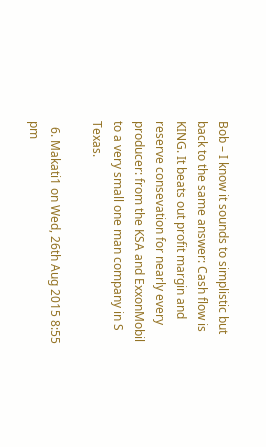Bob – I know it sounds to simplistic but back to the same answer: Cash flow is KING. It beats out profit margin and reserve consevation for nearly every producer: from the KSA and ExxonMobil to a very small one man company in S Texas.

  6. Makati1 on Wed, 26th Aug 2015 8:55 pm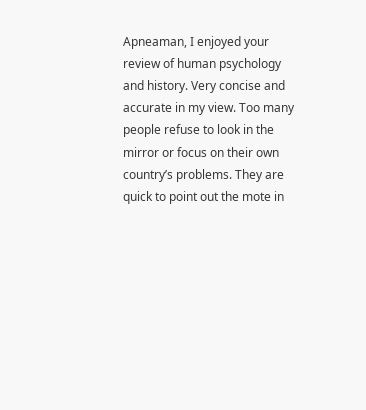Apneaman, I enjoyed your review of human psychology and history. Very concise and accurate in my view. Too many people refuse to look in the mirror or focus on their own country’s problems. They are quick to point out the mote in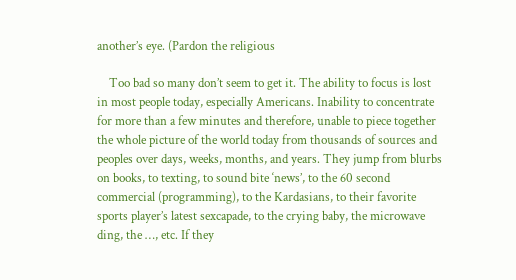another’s eye. (Pardon the religious

    Too bad so many don’t seem to get it. The ability to focus is lost in most people today, especially Americans. Inability to concentrate for more than a few minutes and therefore, unable to piece together the whole picture of the world today from thousands of sources and peoples over days, weeks, months, and years. They jump from blurbs on books, to texting, to sound bite ‘news’, to the 60 second commercial (programming), to the Kardasians, to their favorite sports player’s latest sexcapade, to the crying baby, the microwave ding, the …, etc. If they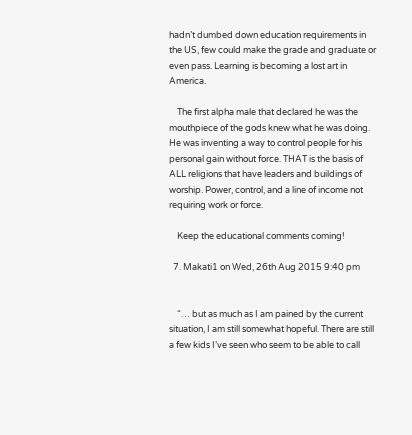hadn’t dumbed down education requirements in the US, few could make the grade and graduate or even pass. Learning is becoming a lost art in America.

    The first alpha male that declared he was the mouthpiece of the gods knew what he was doing. He was inventing a way to control people for his personal gain without force. THAT is the basis of ALL religions that have leaders and buildings of worship. Power, control, and a line of income not requiring work or force.

    Keep the educational comments coming!

  7. Makati1 on Wed, 26th Aug 2015 9:40 pm


    “… but as much as I am pained by the current situation, I am still somewhat hopeful. There are still a few kids I’ve seen who seem to be able to call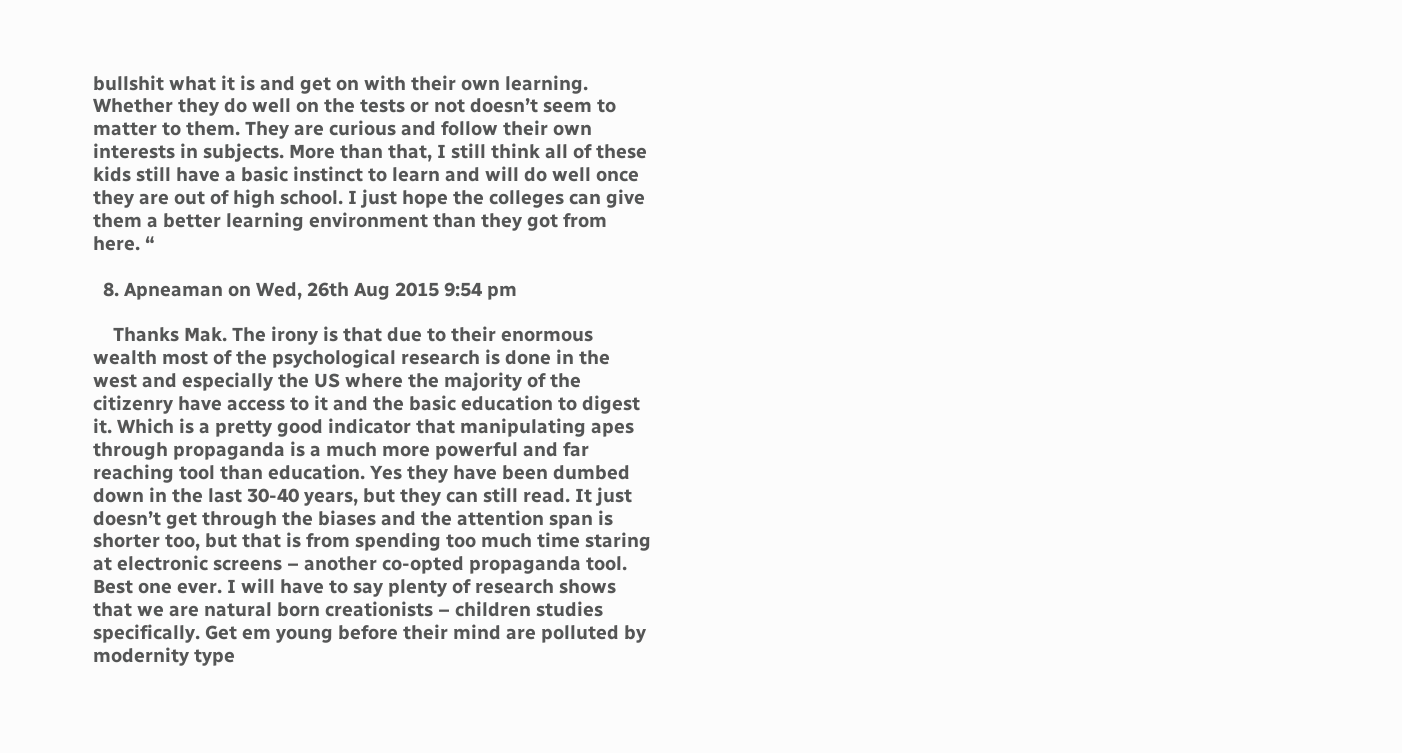bullshit what it is and get on with their own learning. Whether they do well on the tests or not doesn’t seem to matter to them. They are curious and follow their own interests in subjects. More than that, I still think all of these kids still have a basic instinct to learn and will do well once they are out of high school. I just hope the colleges can give them a better learning environment than they got from here. “

  8. Apneaman on Wed, 26th Aug 2015 9:54 pm

    Thanks Mak. The irony is that due to their enormous wealth most of the psychological research is done in the west and especially the US where the majority of the citizenry have access to it and the basic education to digest it. Which is a pretty good indicator that manipulating apes through propaganda is a much more powerful and far reaching tool than education. Yes they have been dumbed down in the last 30-40 years, but they can still read. It just doesn’t get through the biases and the attention span is shorter too, but that is from spending too much time staring at electronic screens – another co-opted propaganda tool. Best one ever. I will have to say plenty of research shows that we are natural born creationists – children studies specifically. Get em young before their mind are polluted by modernity type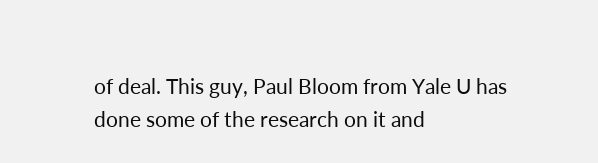of deal. This guy, Paul Bloom from Yale U has done some of the research on it and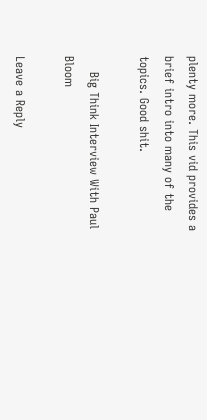plenty more. This vid provides a brief intro into many of the topics. Good shit.

    Big Think Interview With Paul Bloom

Leave a Reply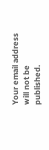Your email address will not be published.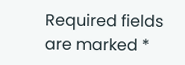Required fields are marked *